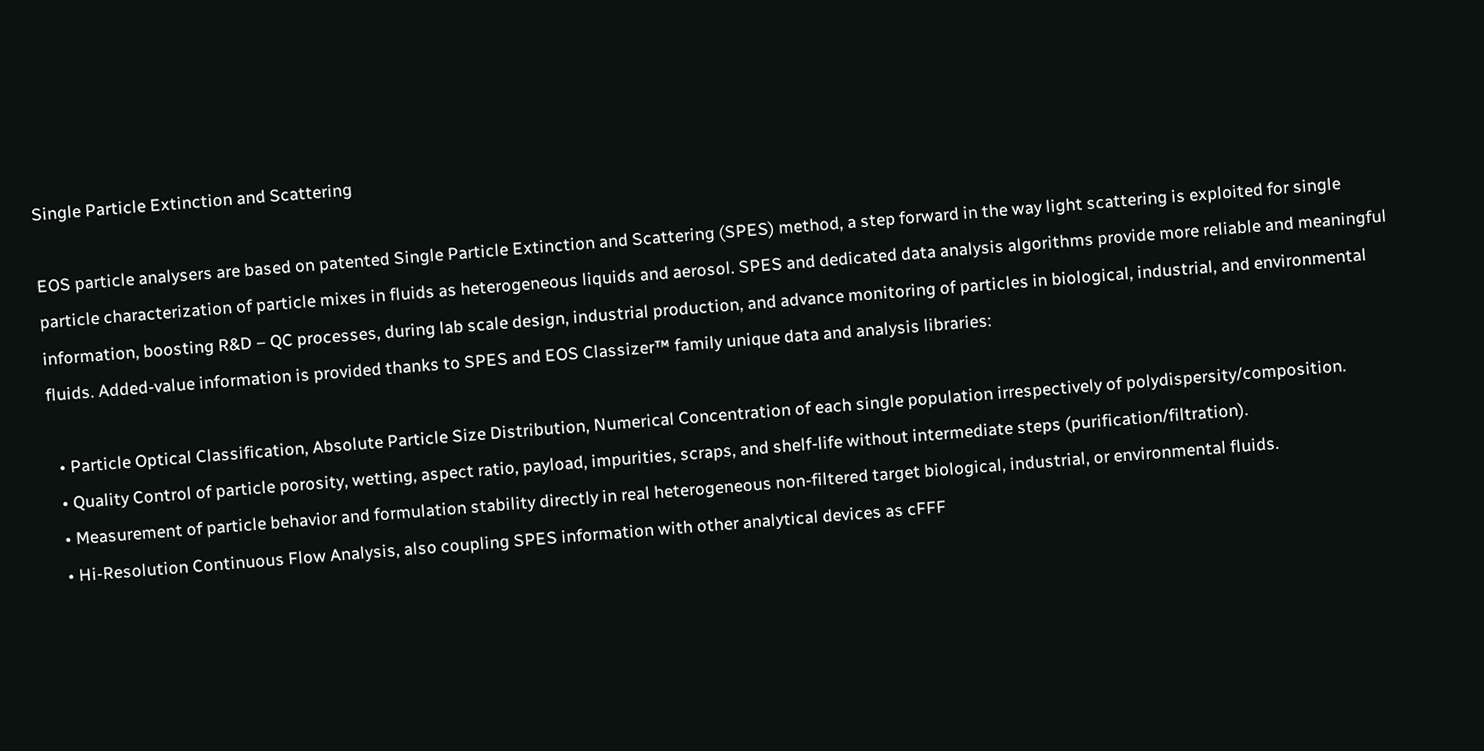Single Particle Extinction and Scattering

EOS particle analysers are based on patented Single Particle Extinction and Scattering (SPES) method, a step forward in the way light scattering is exploited for single particle characterization of particle mixes in fluids as heterogeneous liquids and aerosol. SPES and dedicated data analysis algorithms provide more reliable and meaningful information, boosting R&D – QC processes, during lab scale design, industrial production, and advance monitoring of particles in biological, industrial, and environmental fluids. Added-value information is provided thanks to SPES and EOS Classizer™ family unique data and analysis libraries:

  • Particle Optical Classification, Absolute Particle Size Distribution, Numerical Concentration of each single population irrespectively of polydispersity/composition.
  • Quality Control of particle porosity, wetting, aspect ratio, payload, impurities, scraps, and shelf-life without intermediate steps (purification/filtration).
  • Measurement of particle behavior and formulation stability directly in real heterogeneous non-filtered target biological, industrial, or environmental fluids.
  • Hi-Resolution Continuous Flow Analysis, also coupling SPES information with other analytical devices as cFFF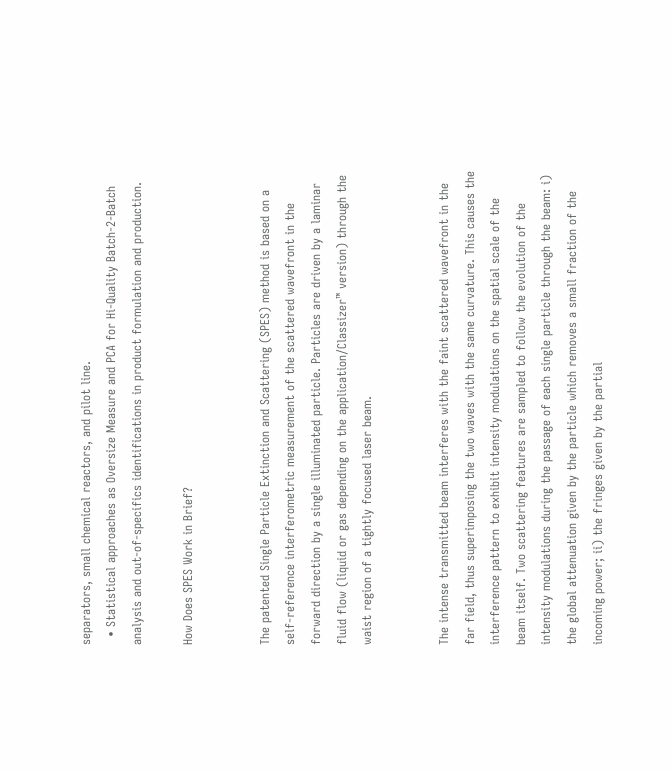separators, small chemical reactors, and pilot line.
  • Statistical approaches as Oversize Measure and PCA for Hi-Quality Batch-2-Batch analysis and out-of-specifics identifications in product formulation and production.

How Does SPES Work in Brief?


The patented Single Particle Extinction and Scattering (SPES) method is based on a self-reference interferometric measurement of the scattered wavefront in the forward direction by a single illuminated particle. Particles are driven by a laminar fluid flow (liquid or gas depending on the application/Classizer™ version) through the waist region of a tightly focused laser beam.


The intense transmitted beam interferes with the faint scattered wavefront in the far field, thus superimposing the two waves with the same curvature. This causes the interference pattern to exhibit intensity modulations on the spatial scale of the beam itself. Two scattering features are sampled to follow the evolution of the intensity modulations during the passage of each single particle through the beam: i) the global attenuation given by the particle which removes a small fraction of the incoming power; ii) the fringes given by the partial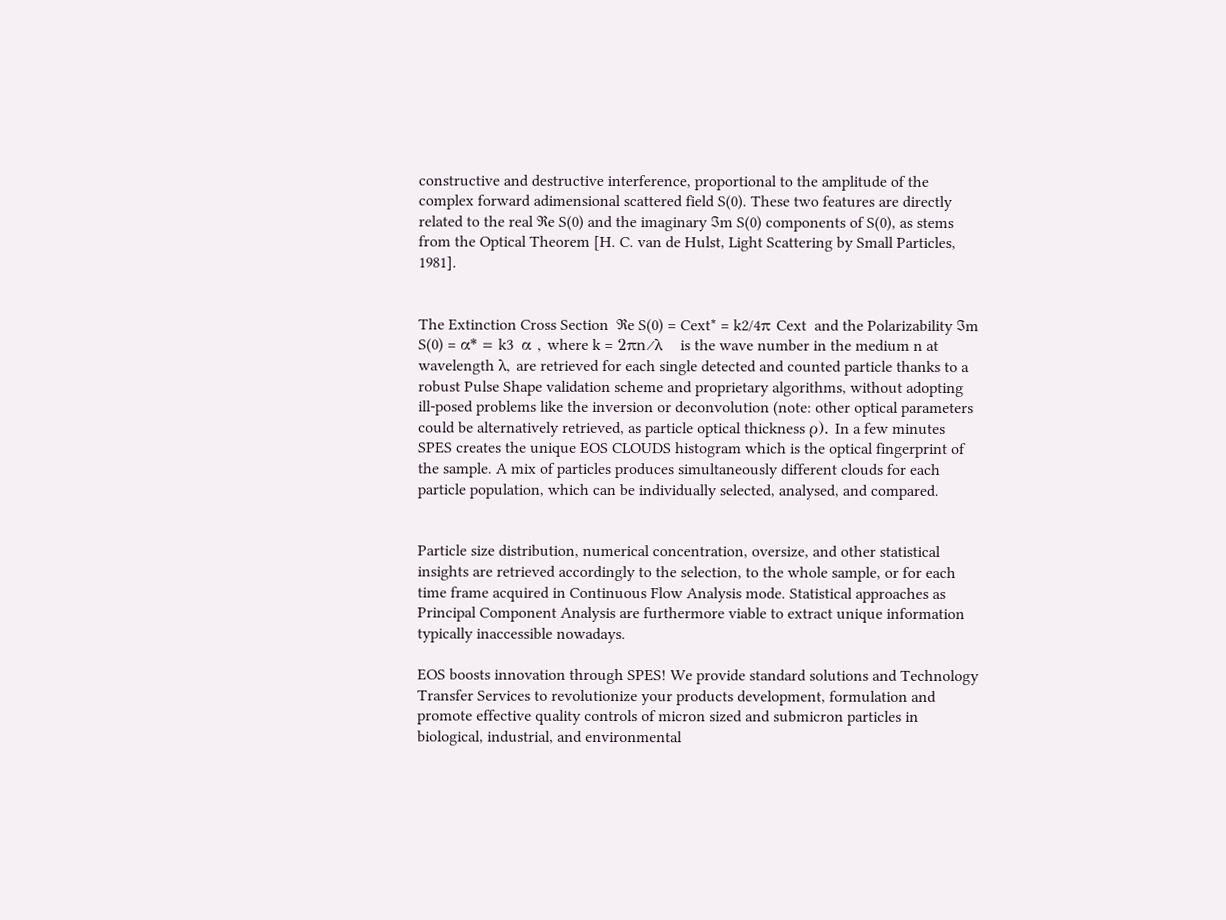constructive and destructive interference, proportional to the amplitude of the complex forward adimensional scattered field S(0). These two features are directly related to the real ℜe S(0) and the imaginary ℑm S(0) components of S(0), as stems from the Optical Theorem [H. C. van de Hulst, Light Scattering by Small Particles, 1981].


The Extinction Cross Section  ℜe S(0) = Cext* = k2/4π Cext  and the Polarizability ℑm S(0) = α* = k3  α , where k = 2πn∕λ   is the wave number in the medium n at wavelength λ, are retrieved for each single detected and counted particle thanks to a robust Pulse Shape validation scheme and proprietary algorithms, without adopting ill-posed problems like the inversion or deconvolution (note: other optical parameters could be alternatively retrieved, as particle optical thickness ρ). In a few minutes SPES creates the unique EOS CLOUDS histogram which is the optical fingerprint of the sample. A mix of particles produces simultaneously different clouds for each particle population, which can be individually selected, analysed, and compared.


Particle size distribution, numerical concentration, oversize, and other statistical insights are retrieved accordingly to the selection, to the whole sample, or for each time frame acquired in Continuous Flow Analysis mode. Statistical approaches as Principal Component Analysis are furthermore viable to extract unique information typically inaccessible nowadays.

EOS boosts innovation through SPES! We provide standard solutions and Technology Transfer Services to revolutionize your products development, formulation and promote effective quality controls of micron sized and submicron particles in biological, industrial, and environmental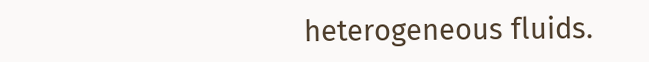heterogeneous fluids.